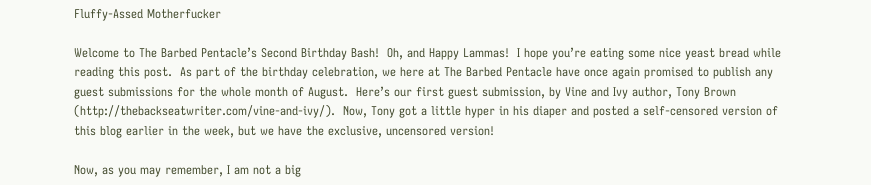Fluffy-Assed Motherfucker

Welcome to The Barbed Pentacle’s Second Birthday Bash!  Oh, and Happy Lammas!  I hope you’re eating some nice yeast bread while reading this post.  As part of the birthday celebration, we here at The Barbed Pentacle have once again promised to publish any guest submissions for the whole month of August.  Here’s our first guest submission, by Vine and Ivy author, Tony Brown (http://thebackseatwriter.com/vine-and-ivy/).  Now, Tony got a little hyper in his diaper and posted a self-censored version of this blog earlier in the week, but we have the exclusive, uncensored version!

Now, as you may remember, I am not a big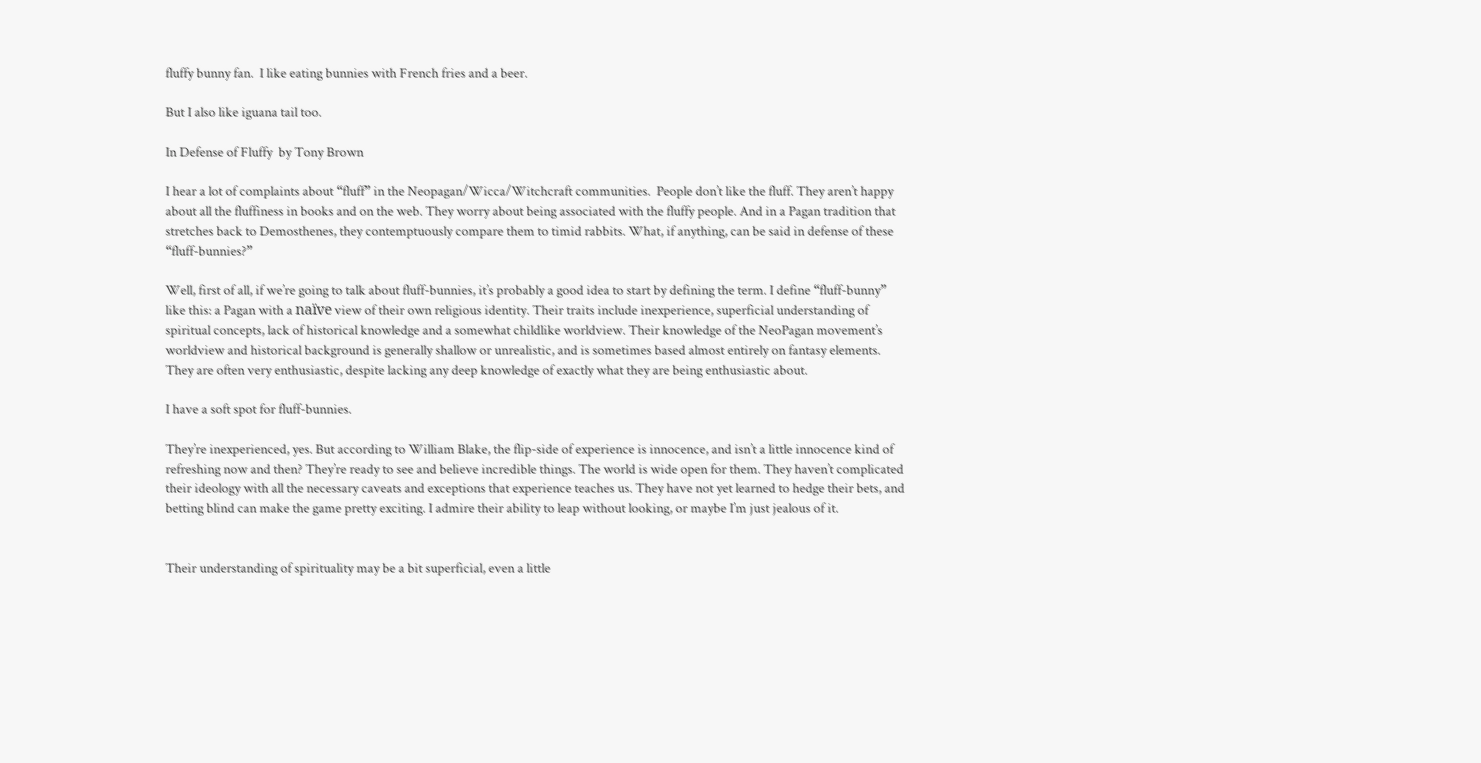fluffy bunny fan.  I like eating bunnies with French fries and a beer.

But I also like iguana tail too.

In Defense of Fluffy  by Tony Brown

I hear a lot of complaints about “fluff” in the Neopagan/Wicca/Witchcraft communities.  People don’t like the fluff. They aren’t happy about all the fluffiness in books and on the web. They worry about being associated with the fluffy people. And in a Pagan tradition that stretches back to Demosthenes, they contemptuously compare them to timid rabbits. What, if anything, can be said in defense of these “fluff-bunnies?”

Well, first of all, if we’re going to talk about fluff-bunnies, it’s probably a good idea to start by defining the term. I define “fluff-bunny” like this: a Pagan with a naïve view of their own religious identity. Their traits include inexperience, superficial understanding of spiritual concepts, lack of historical knowledge and a somewhat childlike worldview. Their knowledge of the NeoPagan movement’s worldview and historical background is generally shallow or unrealistic, and is sometimes based almost entirely on fantasy elements. They are often very enthusiastic, despite lacking any deep knowledge of exactly what they are being enthusiastic about.

I have a soft spot for fluff-bunnies.

They’re inexperienced, yes. But according to William Blake, the flip-side of experience is innocence, and isn’t a little innocence kind of refreshing now and then? They’re ready to see and believe incredible things. The world is wide open for them. They haven’t complicated their ideology with all the necessary caveats and exceptions that experience teaches us. They have not yet learned to hedge their bets, and betting blind can make the game pretty exciting. I admire their ability to leap without looking, or maybe I’m just jealous of it.


Their understanding of spirituality may be a bit superficial, even a little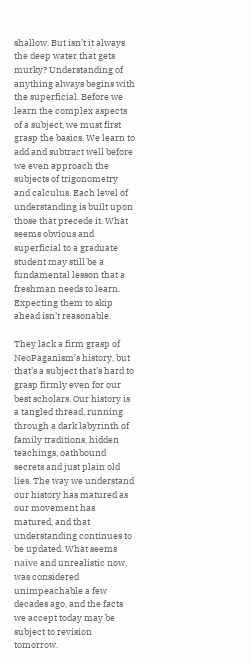shallow. But isn’t it always the deep water that gets murky? Understanding of anything always begins with the superficial. Before we learn the complex aspects of a subject, we must first grasp the basics. We learn to add and subtract well before we even approach the subjects of trigonometry and calculus. Each level of understanding is built upon those that precede it. What seems obvious and superficial to a graduate student may still be a fundamental lesson that a freshman needs to learn. Expecting them to skip ahead isn’t reasonable.

They lack a firm grasp of NeoPaganism’s history, but that’s a subject that’s hard to grasp firmly even for our best scholars. Our history is a tangled thread, running through a dark labyrinth of family traditions, hidden teachings, oathbound secrets and just plain old lies. The way we understand our history has matured as our movement has matured, and that understanding continues to be updated. What seems naïve and unrealistic now, was considered unimpeachable a few decades ago, and the facts we accept today may be subject to revision tomorrow.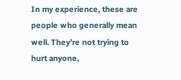In my experience, these are people who generally mean well. They’re not trying to hurt anyone,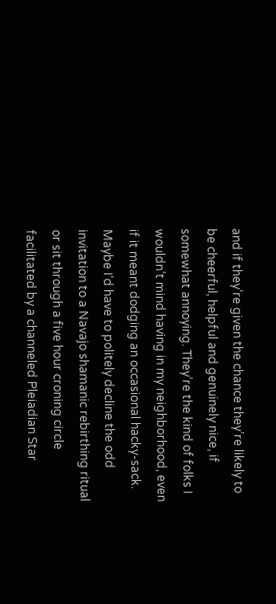and if they’re given the chance they’re likely to be cheerful, helpful and genuinely nice, if somewhat annoying. They’re the kind of folks I wouldn’t mind having in my neighborhood, even if it meant dodging an occasional hacky-sack. Maybe I’d have to politely decline the odd invitation to a Navajo shamanic rebirthing ritual or sit through a five hour croning circle facilitated by a channeled Pleiadian Star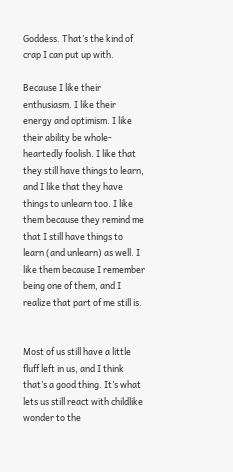Goddess. That’s the kind of crap I can put up with.

Because I like their enthusiasm. I like their energy and optimism. I like their ability be whole-heartedly foolish. I like that they still have things to learn, and I like that they have things to unlearn too. I like them because they remind me that I still have things to learn (and unlearn) as well. I like them because I remember being one of them, and I realize that part of me still is.


Most of us still have a little fluff left in us, and I think that’s a good thing. It’s what lets us still react with childlike wonder to the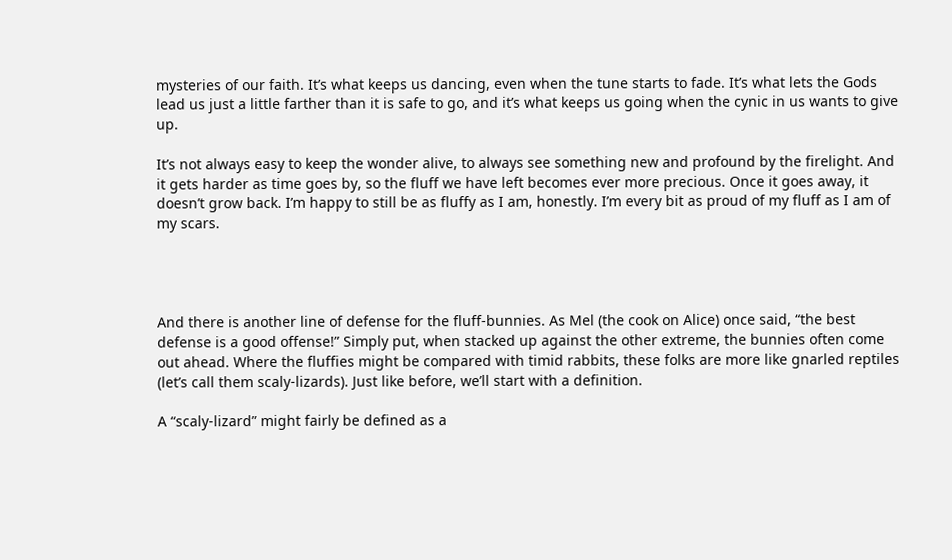mysteries of our faith. It’s what keeps us dancing, even when the tune starts to fade. It’s what lets the Gods lead us just a little farther than it is safe to go, and it’s what keeps us going when the cynic in us wants to give up.

It’s not always easy to keep the wonder alive, to always see something new and profound by the firelight. And it gets harder as time goes by, so the fluff we have left becomes ever more precious. Once it goes away, it doesn’t grow back. I’m happy to still be as fluffy as I am, honestly. I’m every bit as proud of my fluff as I am of my scars.




And there is another line of defense for the fluff-bunnies. As Mel (the cook on Alice) once said, “the best defense is a good offense!” Simply put, when stacked up against the other extreme, the bunnies often come out ahead. Where the fluffies might be compared with timid rabbits, these folks are more like gnarled reptiles (let’s call them scaly-lizards). Just like before, we’ll start with a definition.

A “scaly-lizard” might fairly be defined as a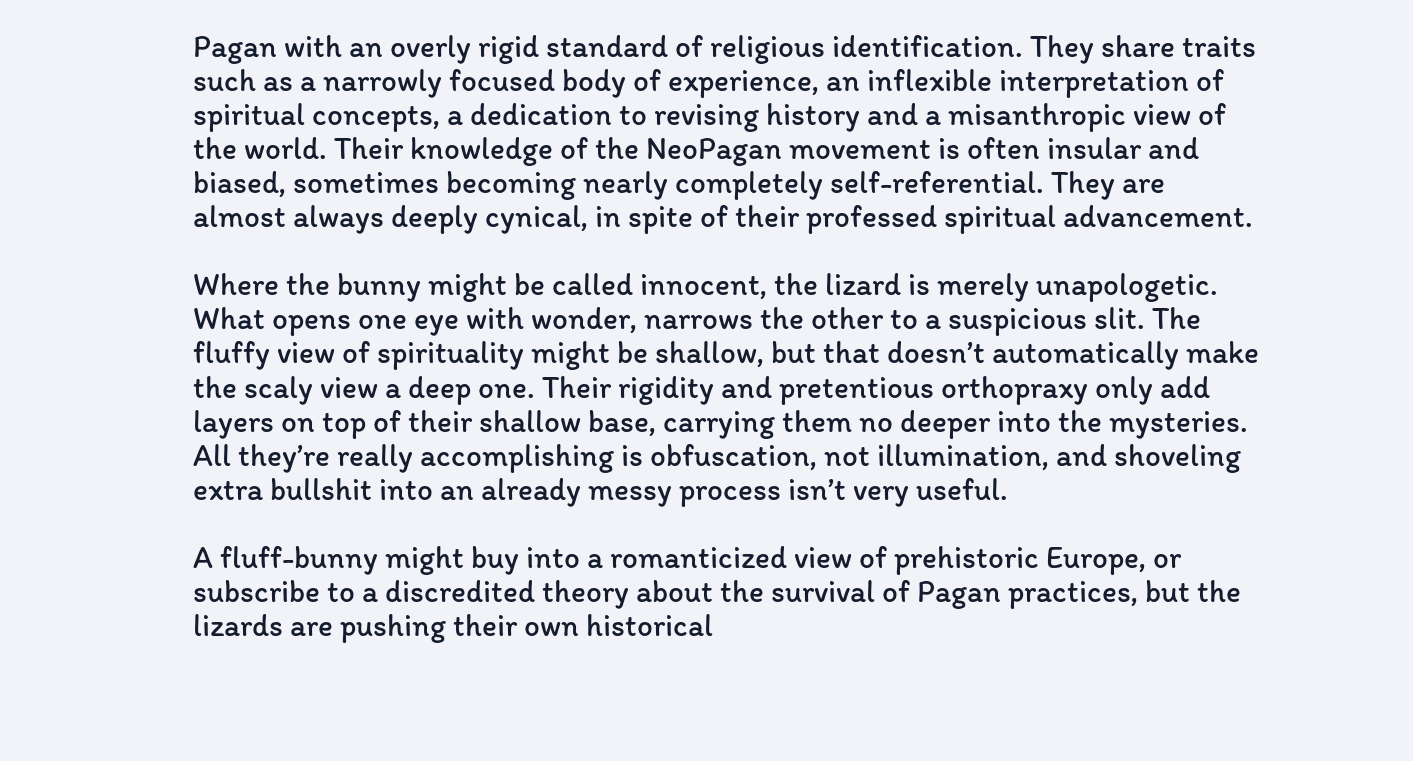Pagan with an overly rigid standard of religious identification. They share traits such as a narrowly focused body of experience, an inflexible interpretation of spiritual concepts, a dedication to revising history and a misanthropic view of the world. Their knowledge of the NeoPagan movement is often insular and biased, sometimes becoming nearly completely self-referential. They are almost always deeply cynical, in spite of their professed spiritual advancement.

Where the bunny might be called innocent, the lizard is merely unapologetic. What opens one eye with wonder, narrows the other to a suspicious slit. The fluffy view of spirituality might be shallow, but that doesn’t automatically make the scaly view a deep one. Their rigidity and pretentious orthopraxy only add layers on top of their shallow base, carrying them no deeper into the mysteries. All they’re really accomplishing is obfuscation, not illumination, and shoveling extra bullshit into an already messy process isn’t very useful.

A fluff-bunny might buy into a romanticized view of prehistoric Europe, or subscribe to a discredited theory about the survival of Pagan practices, but the lizards are pushing their own historical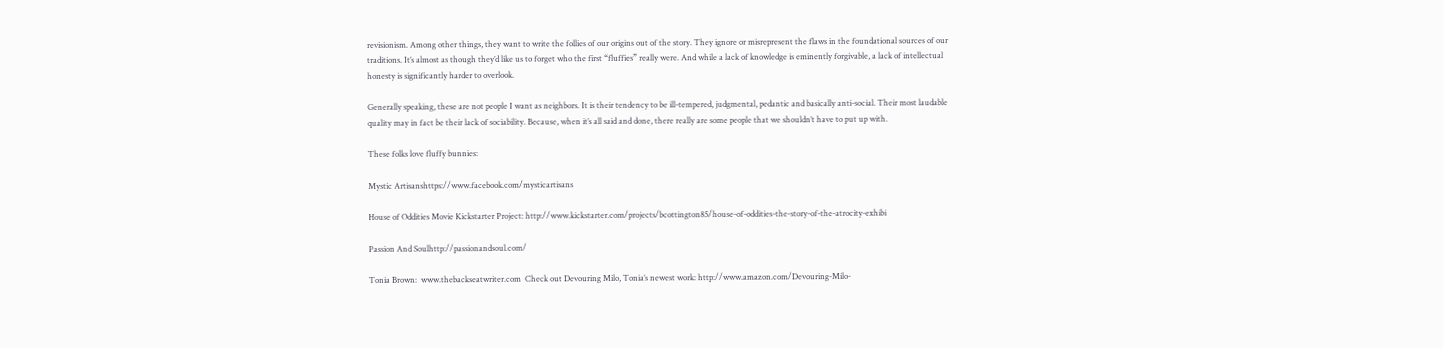revisionism. Among other things, they want to write the follies of our origins out of the story. They ignore or misrepresent the flaws in the foundational sources of our traditions. It’s almost as though they’d like us to forget who the first “fluffies” really were. And while a lack of knowledge is eminently forgivable, a lack of intellectual honesty is significantly harder to overlook.

Generally speaking, these are not people I want as neighbors. It is their tendency to be ill-tempered, judgmental, pedantic and basically anti-social. Their most laudable quality may in fact be their lack of sociability. Because, when it’s all said and done, there really are some people that we shouldn’t have to put up with.

These folks love fluffy bunnies:

Mystic Artisanshttps://www.facebook.com/mysticartisans

House of Oddities Movie Kickstarter Project: http://www.kickstarter.com/projects/bcottington85/house-of-oddities-the-story-of-the-atrocity-exhibi

Passion And Soulhttp://passionandsoul.com/

Tonia Brown:  www.thebackseatwriter.com  Check out Devouring Milo, Tonia’s newest work: http://www.amazon.com/Devouring-Milo-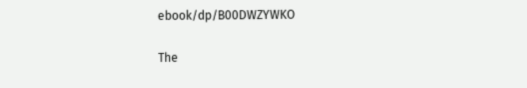ebook/dp/B00DWZYWKO

The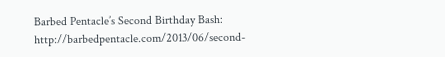Barbed Pentacle’s Second Birthday Bash: http://barbedpentacle.com/2013/06/second-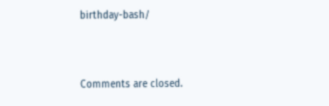birthday-bash/


Comments are closed.